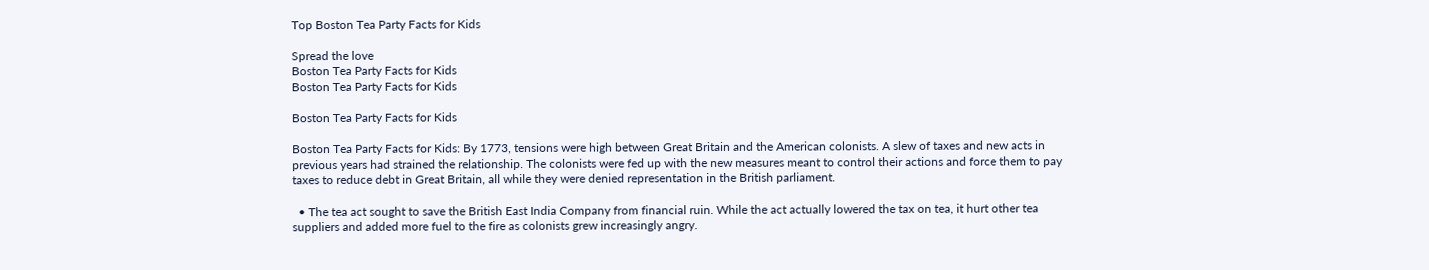Top Boston Tea Party Facts for Kids

Spread the love
Boston Tea Party Facts for Kids
Boston Tea Party Facts for Kids

Boston Tea Party Facts for Kids

Boston Tea Party Facts for Kids: By 1773, tensions were high between Great Britain and the American colonists. A slew of taxes and new acts in previous years had strained the relationship. The colonists were fed up with the new measures meant to control their actions and force them to pay taxes to reduce debt in Great Britain, all while they were denied representation in the British parliament.

  • The tea act sought to save the British East India Company from financial ruin. While the act actually lowered the tax on tea, it hurt other tea suppliers and added more fuel to the fire as colonists grew increasingly angry.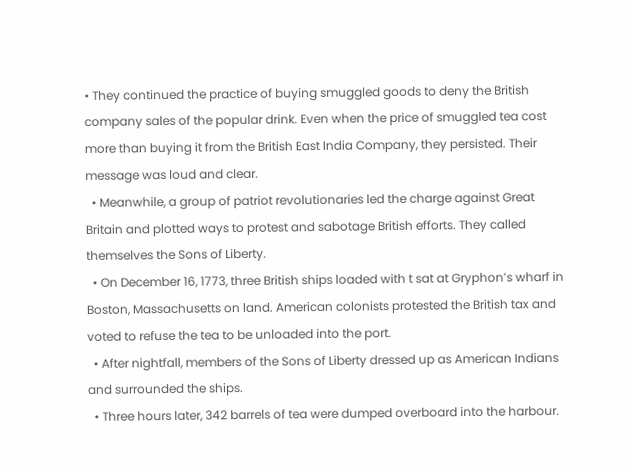• They continued the practice of buying smuggled goods to deny the British company sales of the popular drink. Even when the price of smuggled tea cost more than buying it from the British East India Company, they persisted. Their message was loud and clear.
  • Meanwhile, a group of patriot revolutionaries led the charge against Great Britain and plotted ways to protest and sabotage British efforts. They called themselves the Sons of Liberty.
  • On December 16, 1773, three British ships loaded with t sat at Gryphon’s wharf in Boston, Massachusetts on land. American colonists protested the British tax and voted to refuse the tea to be unloaded into the port.
  • After nightfall, members of the Sons of Liberty dressed up as American Indians and surrounded the ships.
  • Three hours later, 342 barrels of tea were dumped overboard into the harbour.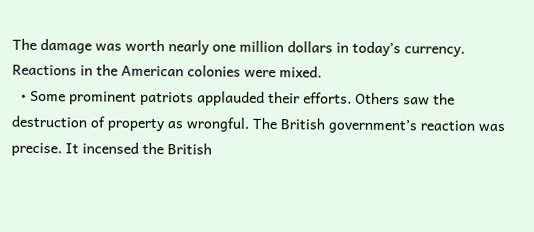The damage was worth nearly one million dollars in today’s currency. Reactions in the American colonies were mixed.
  • Some prominent patriots applauded their efforts. Others saw the destruction of property as wrongful. The British government’s reaction was precise. It incensed the British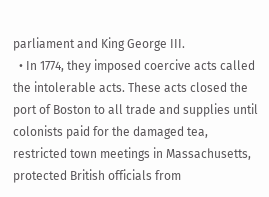parliament and King George III.
  • In 1774, they imposed coercive acts called the intolerable acts. These acts closed the port of Boston to all trade and supplies until colonists paid for the damaged tea, restricted town meetings in Massachusetts, protected British officials from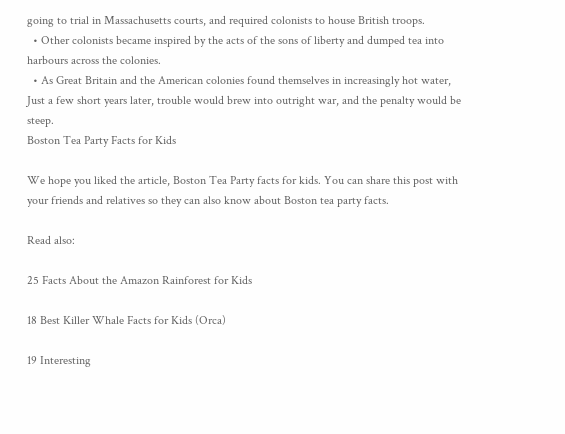going to trial in Massachusetts courts, and required colonists to house British troops.
  • Other colonists became inspired by the acts of the sons of liberty and dumped tea into harbours across the colonies.
  • As Great Britain and the American colonies found themselves in increasingly hot water, Just a few short years later, trouble would brew into outright war, and the penalty would be steep.
Boston Tea Party Facts for Kids

We hope you liked the article, Boston Tea Party facts for kids. You can share this post with your friends and relatives so they can also know about Boston tea party facts.

Read also:

25 Facts About the Amazon Rainforest for Kids

18 Best Killer Whale Facts for Kids (Orca)

19 Interesting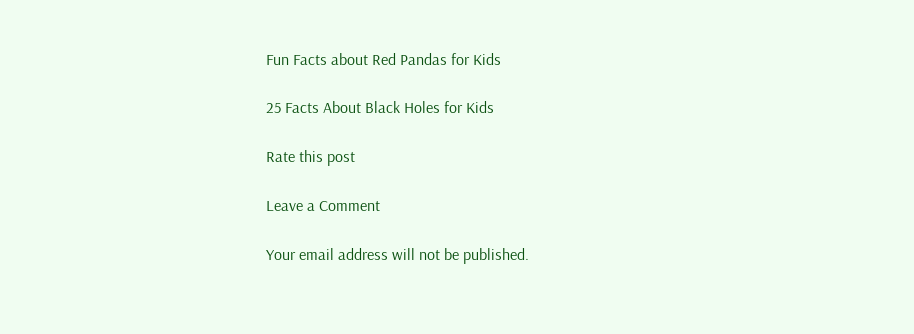Fun Facts about Red Pandas for Kids

25 Facts About Black Holes for Kids

Rate this post

Leave a Comment

Your email address will not be published.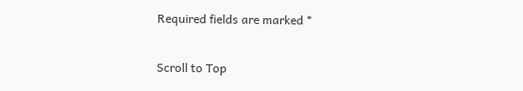Required fields are marked *

Scroll to Top